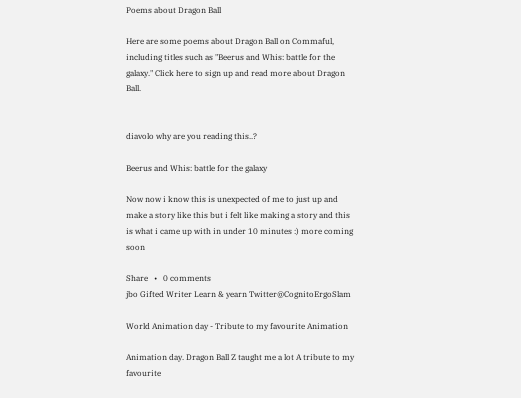Poems about Dragon Ball

Here are some poems about Dragon Ball on Commaful, including titles such as "Beerus and Whis: battle for the galaxy." Click here to sign up and read more about Dragon Ball.


diavolo why are you reading this..?

Beerus and Whis: battle for the galaxy

Now now i know this is unexpected of me to just up and make a story like this but i felt like making a story and this is what i came up with in under 10 minutes :) more coming soon

Share   •   0 comments
jbo Gifted Writer Learn & yearn Twitter@CognitoErgoSlam

World Animation day - Tribute to my favourite Animation

Animation day. Dragon Ball Z taught me a lot A tribute to my favourite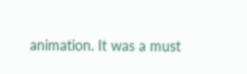animation. It was a must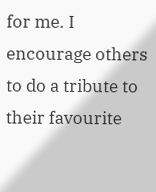for me. I encourage others to do a tribute to their favourite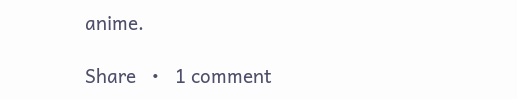anime.

Share   •   1 comment